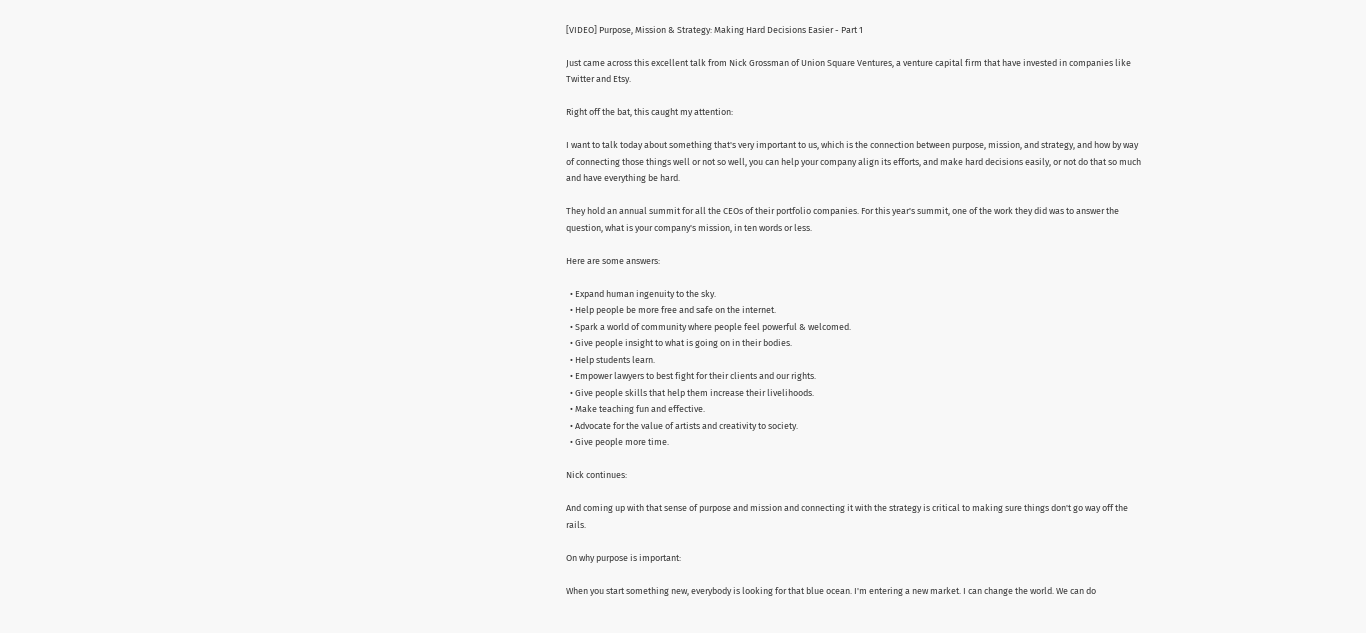[VIDEO] Purpose, Mission & Strategy: Making Hard Decisions Easier - Part 1

Just came across this excellent talk from Nick Grossman of Union Square Ventures, a venture capital firm that have invested in companies like Twitter and Etsy.

Right off the bat, this caught my attention:

I want to talk today about something that's very important to us, which is the connection between purpose, mission, and strategy, and how by way of connecting those things well or not so well, you can help your company align its efforts, and make hard decisions easily, or not do that so much and have everything be hard.

They hold an annual summit for all the CEOs of their portfolio companies. For this year's summit, one of the work they did was to answer the question, what is your company's mission, in ten words or less.

Here are some answers:

  • Expand human ingenuity to the sky.
  • Help people be more free and safe on the internet.
  • Spark a world of community where people feel powerful & welcomed.
  • Give people insight to what is going on in their bodies.
  • Help students learn.
  • Empower lawyers to best fight for their clients and our rights.
  • Give people skills that help them increase their livelihoods.
  • Make teaching fun and effective.
  • Advocate for the value of artists and creativity to society.
  • Give people more time.

Nick continues:

And coming up with that sense of purpose and mission and connecting it with the strategy is critical to making sure things don't go way off the rails.

On why purpose is important:

When you start something new, everybody is looking for that blue ocean. I'm entering a new market. I can change the world. We can do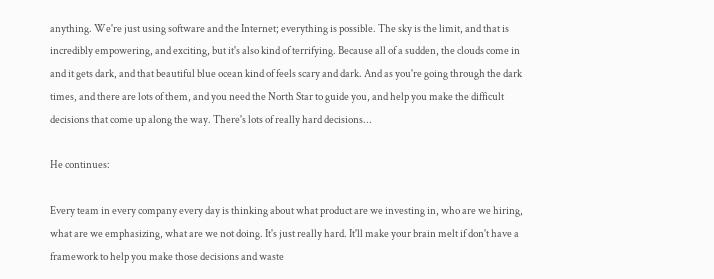anything. We're just using software and the Internet; everything is possible. The sky is the limit, and that is incredibly empowering, and exciting, but it's also kind of terrifying. Because all of a sudden, the clouds come in and it gets dark, and that beautiful blue ocean kind of feels scary and dark. And as you're going through the dark times, and there are lots of them, and you need the North Star to guide you, and help you make the difficult decisions that come up along the way. There's lots of really hard decisions...

He continues:

Every team in every company every day is thinking about what product are we investing in, who are we hiring, what are we emphasizing, what are we not doing. It's just really hard. It'll make your brain melt if don't have a framework to help you make those decisions and waste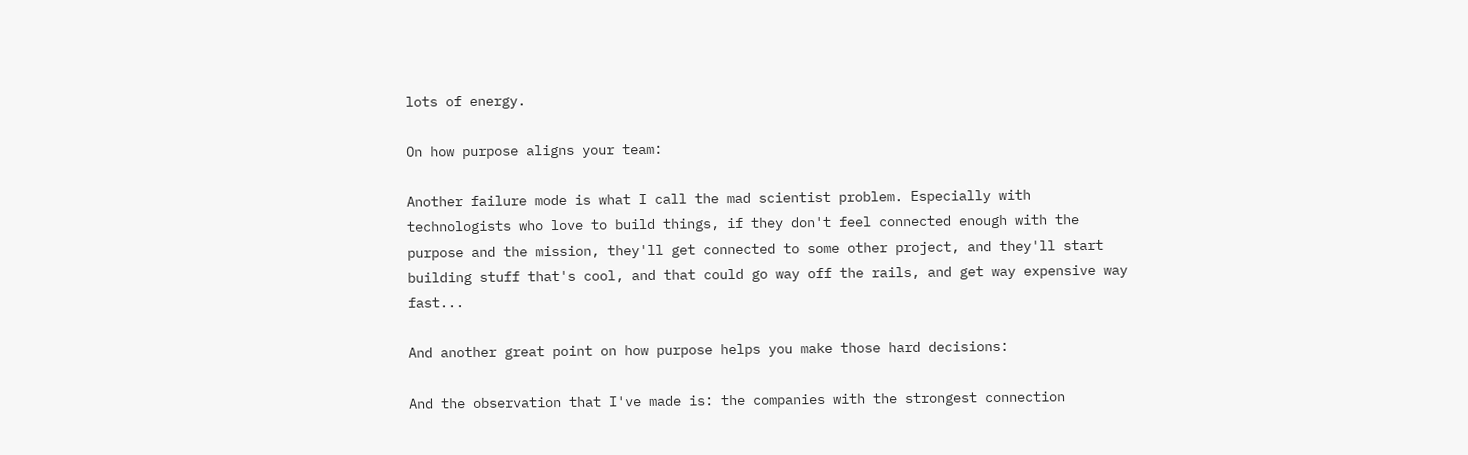lots of energy.

On how purpose aligns your team:

Another failure mode is what I call the mad scientist problem. Especially with technologists who love to build things, if they don't feel connected enough with the purpose and the mission, they'll get connected to some other project, and they'll start building stuff that's cool, and that could go way off the rails, and get way expensive way fast...

And another great point on how purpose helps you make those hard decisions:

And the observation that I've made is: the companies with the strongest connection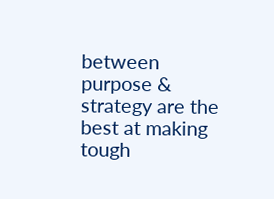between purpose & strategy are the best at making tough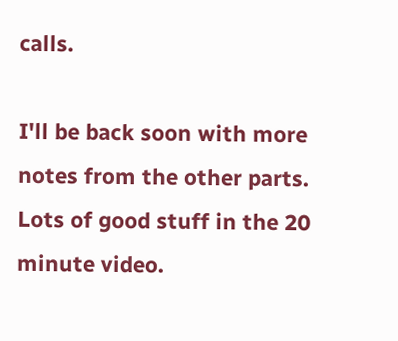calls.

I'll be back soon with more notes from the other parts. Lots of good stuff in the 20 minute video.